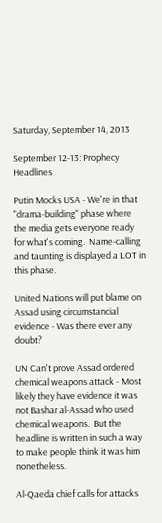Saturday, September 14, 2013

September 12-13: Prophecy Headlines

Putin Mocks USA - We're in that "drama-building" phase where the media gets everyone ready for what's coming.  Name-calling and taunting is displayed a LOT in this phase.

United Nations will put blame on Assad using circumstancial evidence - Was there ever any doubt?

UN Can't prove Assad ordered chemical weapons attack - Most likely they have evidence it was not Bashar al-Assad who used chemical weapons.  But the headline is written in such a way to make people think it was him nonetheless.

Al-Qaeda chief calls for attacks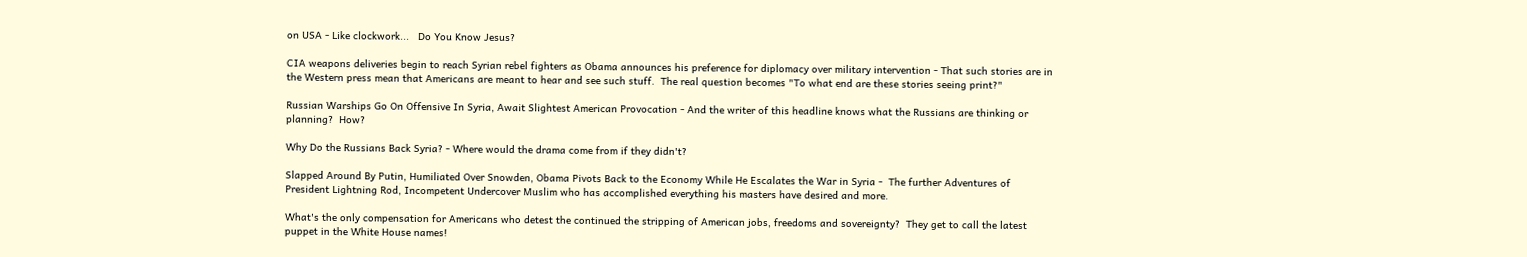on USA - Like clockwork...   Do You Know Jesus?

CIA weapons deliveries begin to reach Syrian rebel fighters as Obama announces his preference for diplomacy over military intervention - That such stories are in the Western press mean that Americans are meant to hear and see such stuff.  The real question becomes "To what end are these stories seeing print?"

Russian Warships Go On Offensive In Syria, Await Slightest American Provocation - And the writer of this headline knows what the Russians are thinking or planning?  How?

Why Do the Russians Back Syria? - Where would the drama come from if they didn't?

Slapped Around By Putin, Humiliated Over Snowden, Obama Pivots Back to the Economy While He Escalates the War in Syria -  The further Adventures of President Lightning Rod, Incompetent Undercover Muslim who has accomplished everything his masters have desired and more.

What's the only compensation for Americans who detest the continued the stripping of American jobs, freedoms and sovereignty?  They get to call the latest puppet in the White House names!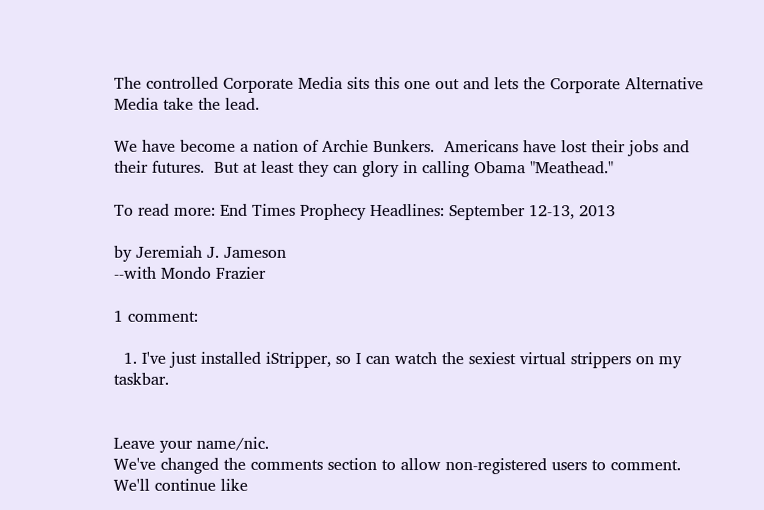The controlled Corporate Media sits this one out and lets the Corporate Alternative Media take the lead.

We have become a nation of Archie Bunkers.  Americans have lost their jobs and their futures.  But at least they can glory in calling Obama "Meathead."

To read more: End Times Prophecy Headlines: September 12-13, 2013

by Jeremiah J. Jameson
--with Mondo Frazier

1 comment:

  1. I've just installed iStripper, so I can watch the sexiest virtual strippers on my taskbar.


Leave your name/nic.
We've changed the comments section to allow non-registered users to comment.
We'll continue like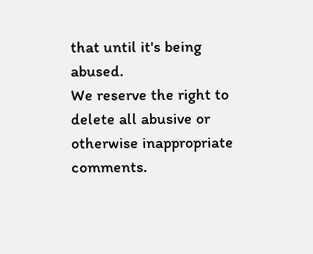that until it's being abused.
We reserve the right to delete all abusive or otherwise inappropriate comments.